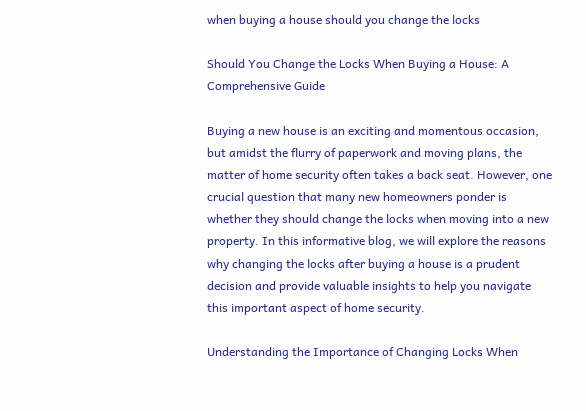when buying a house should you change the locks

Should You Change the Locks When Buying a House: A Comprehensive Guide

Buying a new house is an exciting and momentous occasion, but amidst the flurry of paperwork and moving plans, the matter of home security often takes a back seat. However, one crucial question that many new homeowners ponder is whether they should change the locks when moving into a new property. In this informative blog, we will explore the reasons why changing the locks after buying a house is a prudent decision and provide valuable insights to help you navigate this important aspect of home security.

Understanding the Importance of Changing Locks When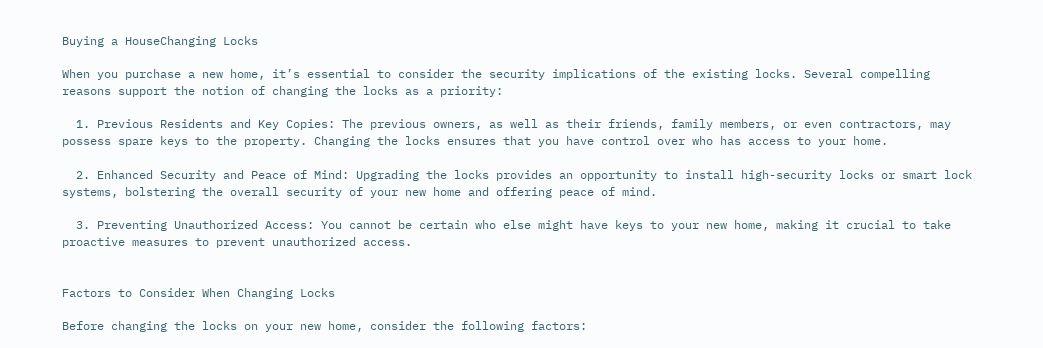Buying a HouseChanging Locks

When you purchase a new home, it’s essential to consider the security implications of the existing locks. Several compelling reasons support the notion of changing the locks as a priority:

  1. Previous Residents and Key Copies: The previous owners, as well as their friends, family members, or even contractors, may possess spare keys to the property. Changing the locks ensures that you have control over who has access to your home.

  2. Enhanced Security and Peace of Mind: Upgrading the locks provides an opportunity to install high-security locks or smart lock systems, bolstering the overall security of your new home and offering peace of mind.

  3. Preventing Unauthorized Access: You cannot be certain who else might have keys to your new home, making it crucial to take proactive measures to prevent unauthorized access.


Factors to Consider When Changing Locks

Before changing the locks on your new home, consider the following factors: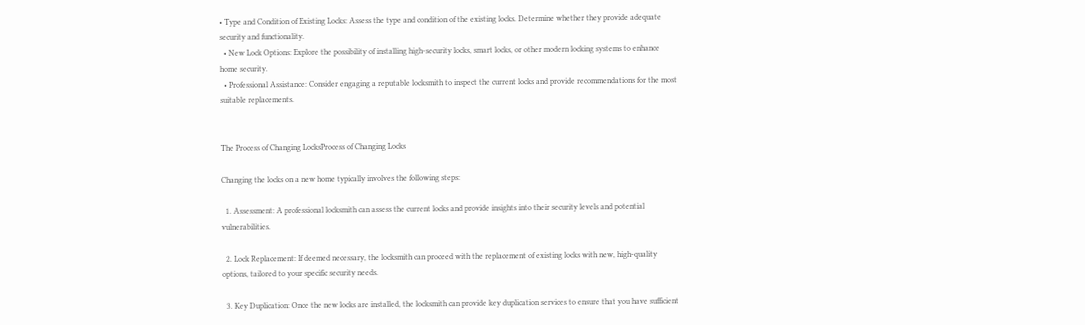• Type and Condition of Existing Locks: Assess the type and condition of the existing locks. Determine whether they provide adequate security and functionality.
  • New Lock Options: Explore the possibility of installing high-security locks, smart locks, or other modern locking systems to enhance home security.
  • Professional Assistance: Consider engaging a reputable locksmith to inspect the current locks and provide recommendations for the most suitable replacements.


The Process of Changing LocksProcess of Changing Locks

Changing the locks on a new home typically involves the following steps:

  1. Assessment: A professional locksmith can assess the current locks and provide insights into their security levels and potential vulnerabilities.

  2. Lock Replacement: If deemed necessary, the locksmith can proceed with the replacement of existing locks with new, high-quality options, tailored to your specific security needs.

  3. Key Duplication: Once the new locks are installed, the locksmith can provide key duplication services to ensure that you have sufficient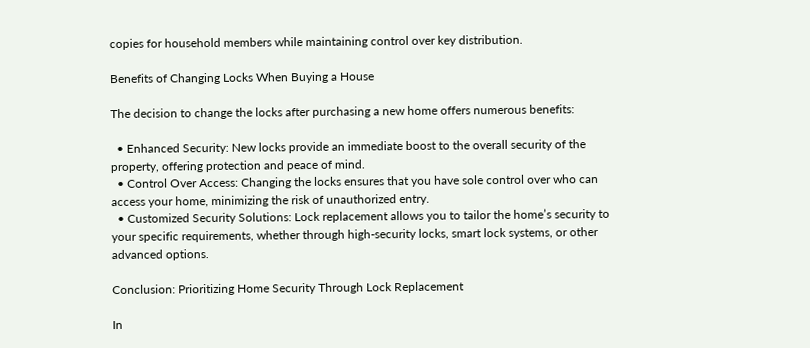copies for household members while maintaining control over key distribution.

Benefits of Changing Locks When Buying a House

The decision to change the locks after purchasing a new home offers numerous benefits:

  • Enhanced Security: New locks provide an immediate boost to the overall security of the property, offering protection and peace of mind.
  • Control Over Access: Changing the locks ensures that you have sole control over who can access your home, minimizing the risk of unauthorized entry.
  • Customized Security Solutions: Lock replacement allows you to tailor the home’s security to your specific requirements, whether through high-security locks, smart lock systems, or other advanced options.

Conclusion: Prioritizing Home Security Through Lock Replacement

In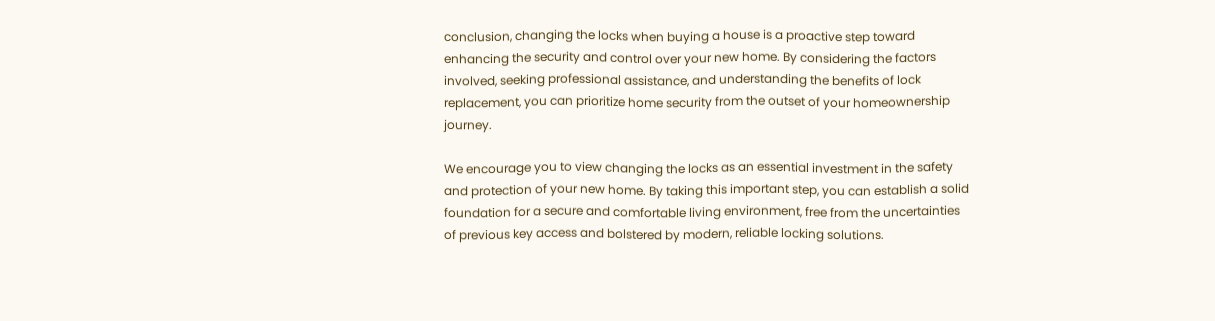conclusion, changing the locks when buying a house is a proactive step toward enhancing the security and control over your new home. By considering the factors involved, seeking professional assistance, and understanding the benefits of lock replacement, you can prioritize home security from the outset of your homeownership journey.

We encourage you to view changing the locks as an essential investment in the safety and protection of your new home. By taking this important step, you can establish a solid foundation for a secure and comfortable living environment, free from the uncertainties of previous key access and bolstered by modern, reliable locking solutions.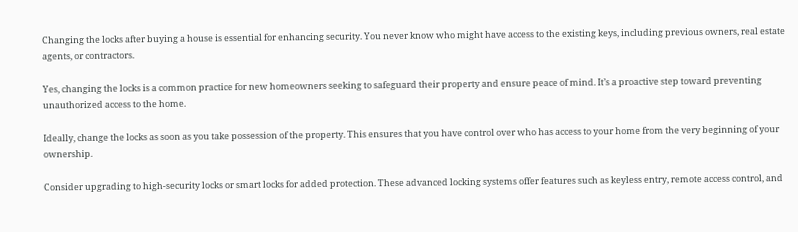Changing the locks after buying a house is essential for enhancing security. You never know who might have access to the existing keys, including previous owners, real estate agents, or contractors.

Yes, changing the locks is a common practice for new homeowners seeking to safeguard their property and ensure peace of mind. It’s a proactive step toward preventing unauthorized access to the home.

Ideally, change the locks as soon as you take possession of the property. This ensures that you have control over who has access to your home from the very beginning of your ownership.

Consider upgrading to high-security locks or smart locks for added protection. These advanced locking systems offer features such as keyless entry, remote access control, and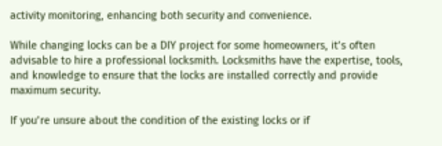activity monitoring, enhancing both security and convenience.

While changing locks can be a DIY project for some homeowners, it’s often advisable to hire a professional locksmith. Locksmiths have the expertise, tools, and knowledge to ensure that the locks are installed correctly and provide maximum security.

If you’re unsure about the condition of the existing locks or if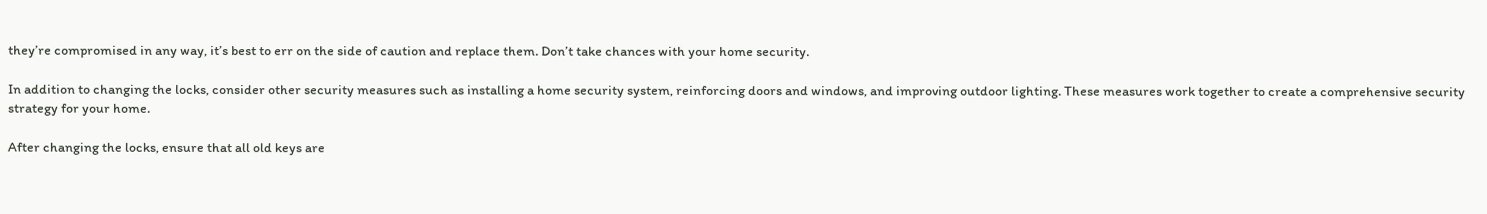they’re compromised in any way, it’s best to err on the side of caution and replace them. Don’t take chances with your home security.

In addition to changing the locks, consider other security measures such as installing a home security system, reinforcing doors and windows, and improving outdoor lighting. These measures work together to create a comprehensive security strategy for your home.

After changing the locks, ensure that all old keys are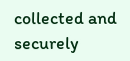collected and securely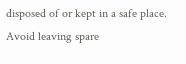disposed of or kept in a safe place. Avoid leaving spare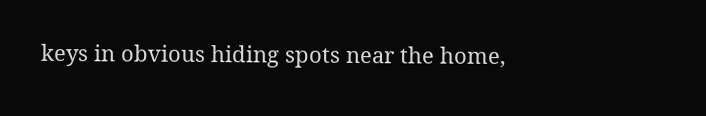keys in obvious hiding spots near the home,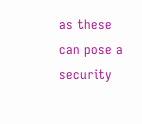as these can pose a security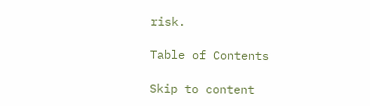risk.

Table of Contents

Skip to content